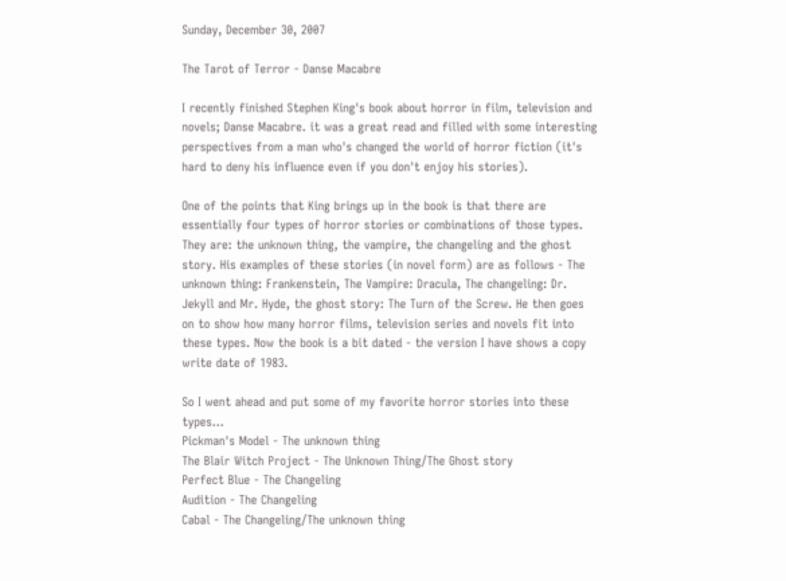Sunday, December 30, 2007

The Tarot of Terror - Danse Macabre

I recently finished Stephen King's book about horror in film, television and novels; Danse Macabre. it was a great read and filled with some interesting perspectives from a man who's changed the world of horror fiction (it's hard to deny his influence even if you don't enjoy his stories).

One of the points that King brings up in the book is that there are essentially four types of horror stories or combinations of those types. They are: the unknown thing, the vampire, the changeling and the ghost story. His examples of these stories (in novel form) are as follows - The unknown thing: Frankenstein, The Vampire: Dracula, The changeling: Dr. Jekyll and Mr. Hyde, the ghost story: The Turn of the Screw. He then goes on to show how many horror films, television series and novels fit into these types. Now the book is a bit dated - the version I have shows a copy write date of 1983.

So I went ahead and put some of my favorite horror stories into these types...
Pickman's Model - The unknown thing
The Blair Witch Project - The Unknown Thing/The Ghost story
Perfect Blue - The Changeling
Audition - The Changeling
Cabal - The Changeling/The unknown thing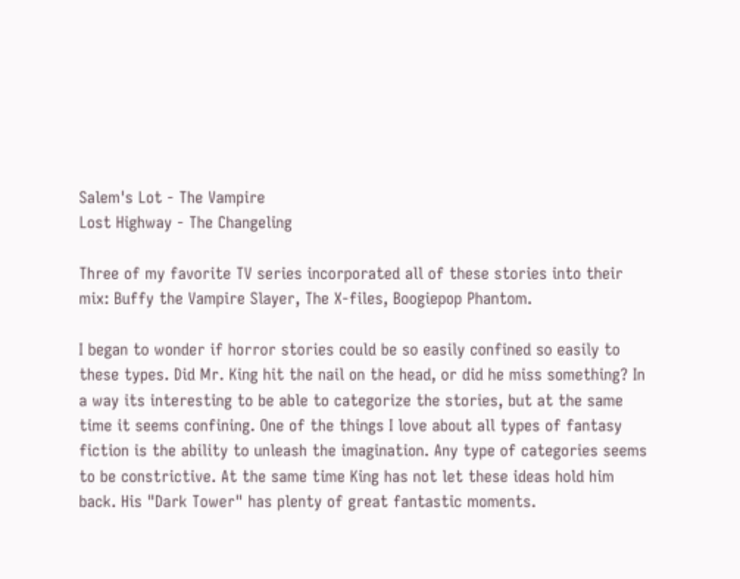Salem's Lot - The Vampire
Lost Highway - The Changeling

Three of my favorite TV series incorporated all of these stories into their mix: Buffy the Vampire Slayer, The X-files, Boogiepop Phantom.

I began to wonder if horror stories could be so easily confined so easily to these types. Did Mr. King hit the nail on the head, or did he miss something? In a way its interesting to be able to categorize the stories, but at the same time it seems confining. One of the things I love about all types of fantasy fiction is the ability to unleash the imagination. Any type of categories seems to be constrictive. At the same time King has not let these ideas hold him back. His "Dark Tower" has plenty of great fantastic moments.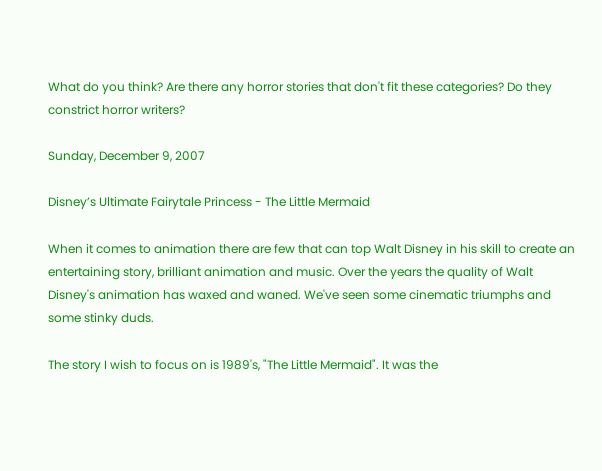What do you think? Are there any horror stories that don't fit these categories? Do they constrict horror writers?

Sunday, December 9, 2007

Disney’s Ultimate Fairytale Princess - The Little Mermaid

When it comes to animation there are few that can top Walt Disney in his skill to create an entertaining story, brilliant animation and music. Over the years the quality of Walt Disney's animation has waxed and waned. We've seen some cinematic triumphs and some stinky duds.

The story I wish to focus on is 1989's, "The Little Mermaid". It was the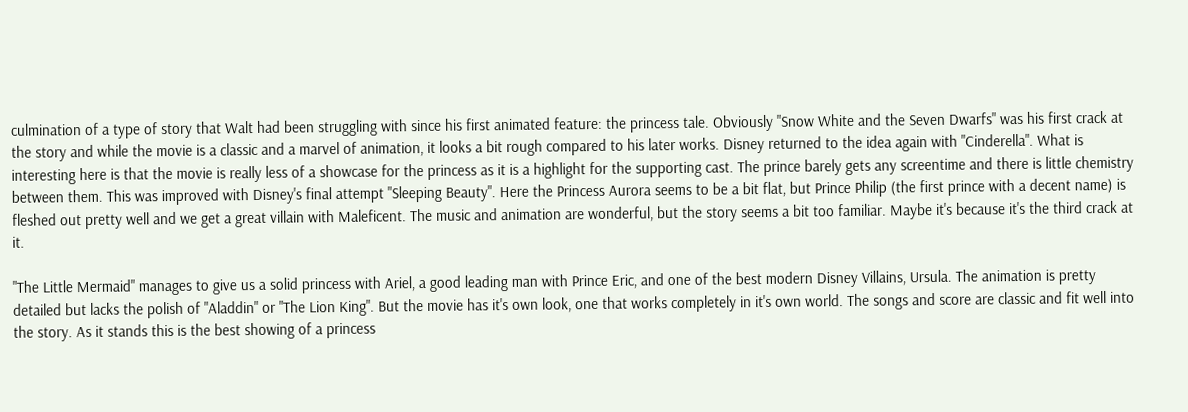culmination of a type of story that Walt had been struggling with since his first animated feature: the princess tale. Obviously "Snow White and the Seven Dwarfs" was his first crack at the story and while the movie is a classic and a marvel of animation, it looks a bit rough compared to his later works. Disney returned to the idea again with "Cinderella". What is interesting here is that the movie is really less of a showcase for the princess as it is a highlight for the supporting cast. The prince barely gets any screentime and there is little chemistry between them. This was improved with Disney's final attempt "Sleeping Beauty". Here the Princess Aurora seems to be a bit flat, but Prince Philip (the first prince with a decent name) is fleshed out pretty well and we get a great villain with Maleficent. The music and animation are wonderful, but the story seems a bit too familiar. Maybe it's because it's the third crack at it.

"The Little Mermaid" manages to give us a solid princess with Ariel, a good leading man with Prince Eric, and one of the best modern Disney Villains, Ursula. The animation is pretty detailed but lacks the polish of "Aladdin" or "The Lion King". But the movie has it's own look, one that works completely in it's own world. The songs and score are classic and fit well into the story. As it stands this is the best showing of a princess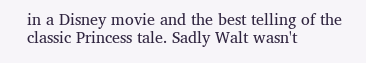in a Disney movie and the best telling of the classic Princess tale. Sadly Walt wasn't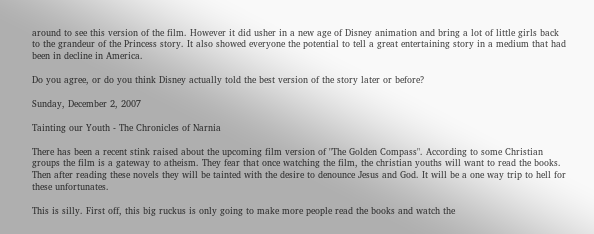around to see this version of the film. However it did usher in a new age of Disney animation and bring a lot of little girls back to the grandeur of the Princess story. It also showed everyone the potential to tell a great entertaining story in a medium that had been in decline in America.

Do you agree, or do you think Disney actually told the best version of the story later or before?

Sunday, December 2, 2007

Tainting our Youth - The Chronicles of Narnia

There has been a recent stink raised about the upcoming film version of "The Golden Compass". According to some Christian groups the film is a gateway to atheism. They fear that once watching the film, the christian youths will want to read the books. Then after reading these novels they will be tainted with the desire to denounce Jesus and God. It will be a one way trip to hell for these unfortunates.

This is silly. First off, this big ruckus is only going to make more people read the books and watch the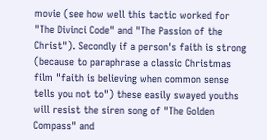movie (see how well this tactic worked for "The Divinci Code" and "The Passion of the Christ"). Secondly if a person's faith is strong (because to paraphrase a classic Christmas film "faith is believing when common sense tells you not to") these easily swayed youths will resist the siren song of "The Golden Compass" and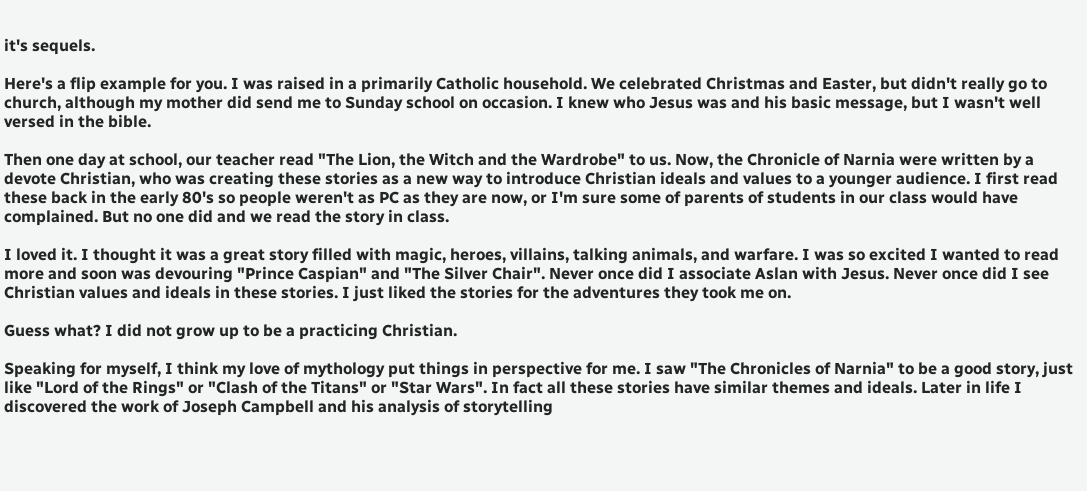it's sequels.

Here's a flip example for you. I was raised in a primarily Catholic household. We celebrated Christmas and Easter, but didn't really go to church, although my mother did send me to Sunday school on occasion. I knew who Jesus was and his basic message, but I wasn't well versed in the bible.

Then one day at school, our teacher read "The Lion, the Witch and the Wardrobe" to us. Now, the Chronicle of Narnia were written by a devote Christian, who was creating these stories as a new way to introduce Christian ideals and values to a younger audience. I first read these back in the early 80's so people weren't as PC as they are now, or I'm sure some of parents of students in our class would have complained. But no one did and we read the story in class.

I loved it. I thought it was a great story filled with magic, heroes, villains, talking animals, and warfare. I was so excited I wanted to read more and soon was devouring "Prince Caspian" and "The Silver Chair". Never once did I associate Aslan with Jesus. Never once did I see Christian values and ideals in these stories. I just liked the stories for the adventures they took me on.

Guess what? I did not grow up to be a practicing Christian.

Speaking for myself, I think my love of mythology put things in perspective for me. I saw "The Chronicles of Narnia" to be a good story, just like "Lord of the Rings" or "Clash of the Titans" or "Star Wars". In fact all these stories have similar themes and ideals. Later in life I discovered the work of Joseph Campbell and his analysis of storytelling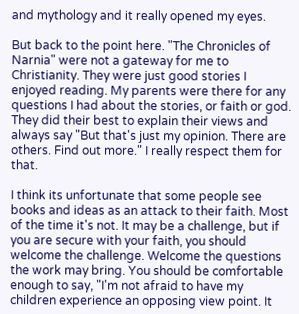and mythology and it really opened my eyes.

But back to the point here. "The Chronicles of Narnia" were not a gateway for me to Christianity. They were just good stories I enjoyed reading. My parents were there for any questions I had about the stories, or faith or god. They did their best to explain their views and always say "But that's just my opinion. There are others. Find out more." I really respect them for that.

I think its unfortunate that some people see books and ideas as an attack to their faith. Most of the time it's not. It may be a challenge, but if you are secure with your faith, you should welcome the challenge. Welcome the questions the work may bring. You should be comfortable enough to say, "I'm not afraid to have my children experience an opposing view point. It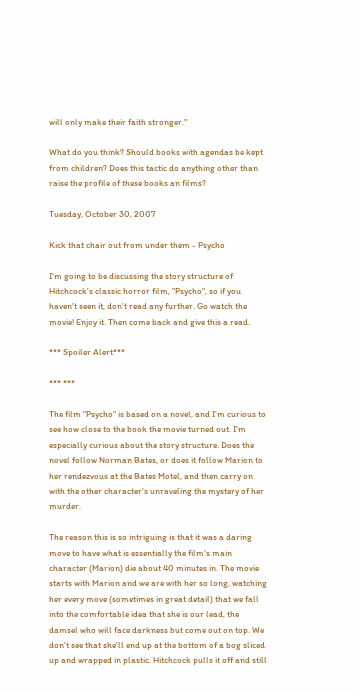will only make their faith stronger."

What do you think? Should books with agendas be kept from children? Does this tactic do anything other than raise the profile of these books an films?

Tuesday, October 30, 2007

Kick that chair out from under them - Psycho

I'm going to be discussing the story structure of Hitchcock's classic horror film, "Psycho", so if you haven't seen it, don't read any further. Go watch the movie! Enjoy it. Then come back and give this a read.

*** Spoiler Alert***

*** ***

The film "Psycho" is based on a novel, and I'm curious to see how close to the book the movie turned out. I'm especially curious about the story structure. Does the novel follow Norman Bates, or does it follow Marion to her rendezvous at the Bates Motel, and then carry on with the other character's unraveling the mystery of her murder.

The reason this is so intriguing is that it was a daring move to have what is essentially the film's main character (Marion) die about 40 minutes in. The movie starts with Marion and we are with her so long, watching her every move (sometimes in great detail) that we fall into the comfortable idea that she is our lead, the damsel who will face darkness but come out on top. We don't see that she'll end up at the bottom of a bog sliced up and wrapped in plastic. Hitchcock pulls it off and still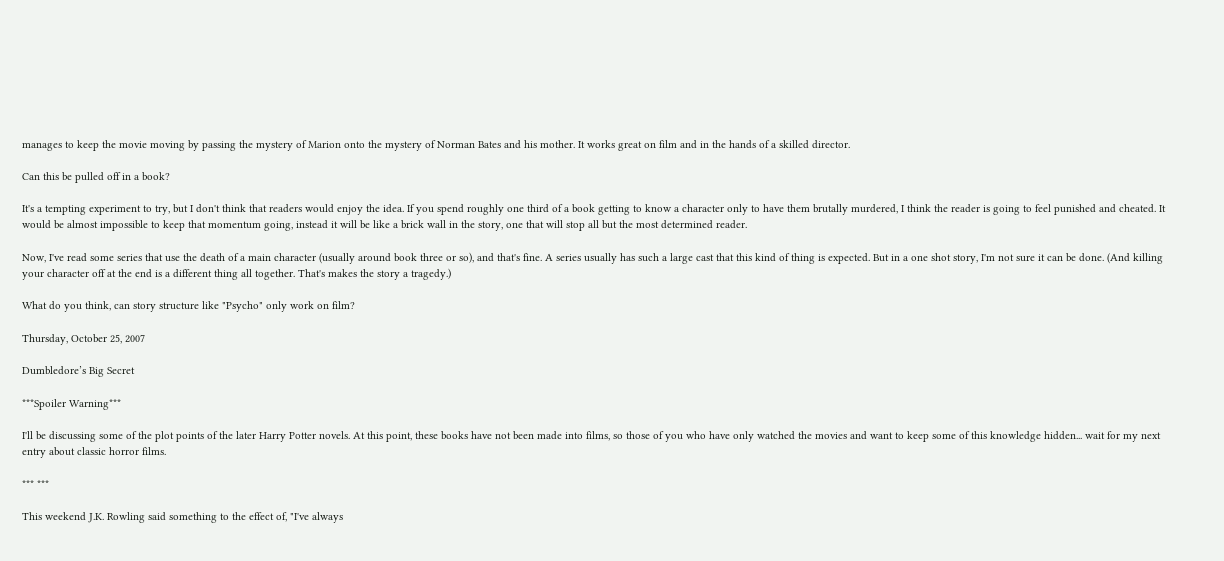manages to keep the movie moving by passing the mystery of Marion onto the mystery of Norman Bates and his mother. It works great on film and in the hands of a skilled director.

Can this be pulled off in a book?

It's a tempting experiment to try, but I don't think that readers would enjoy the idea. If you spend roughly one third of a book getting to know a character only to have them brutally murdered, I think the reader is going to feel punished and cheated. It would be almost impossible to keep that momentum going, instead it will be like a brick wall in the story, one that will stop all but the most determined reader.

Now, I've read some series that use the death of a main character (usually around book three or so), and that's fine. A series usually has such a large cast that this kind of thing is expected. But in a one shot story, I'm not sure it can be done. (And killing your character off at the end is a different thing all together. That's makes the story a tragedy.)

What do you think, can story structure like "Psycho" only work on film?

Thursday, October 25, 2007

Dumbledore’s Big Secret

***Spoiler Warning***

I'll be discussing some of the plot points of the later Harry Potter novels. At this point, these books have not been made into films, so those of you who have only watched the movies and want to keep some of this knowledge hidden... wait for my next entry about classic horror films.

*** ***

This weekend J.K. Rowling said something to the effect of, "I've always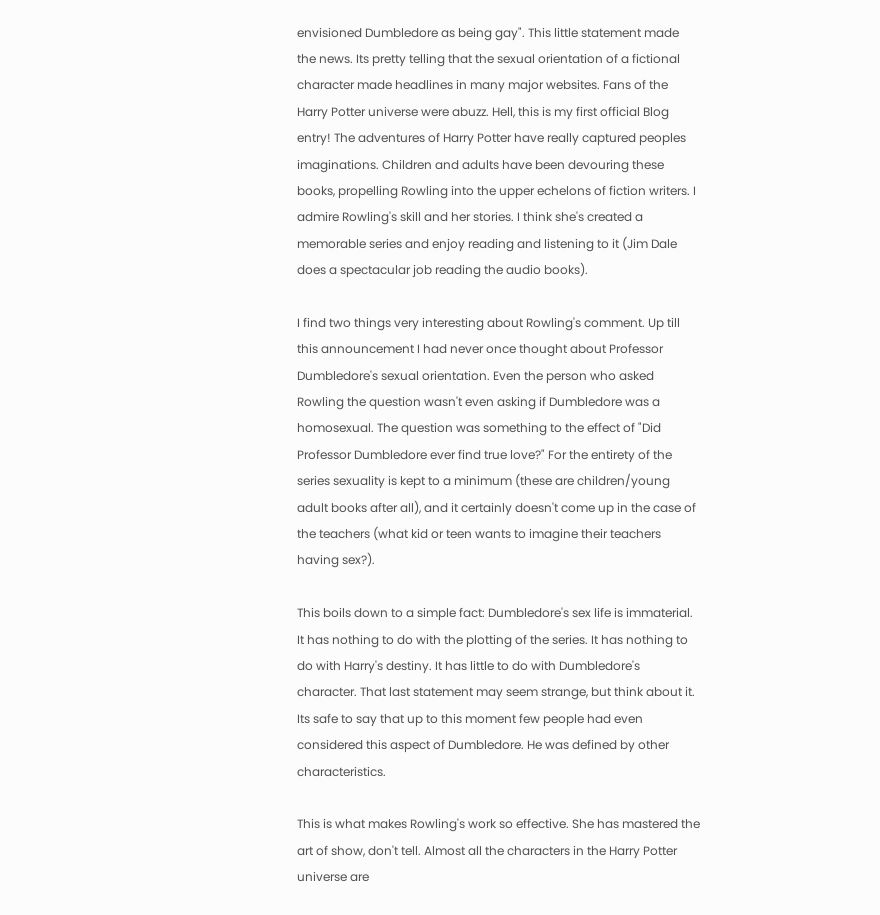envisioned Dumbledore as being gay". This little statement made the news. Its pretty telling that the sexual orientation of a fictional character made headlines in many major websites. Fans of the Harry Potter universe were abuzz. Hell, this is my first official Blog entry! The adventures of Harry Potter have really captured peoples imaginations. Children and adults have been devouring these books, propelling Rowling into the upper echelons of fiction writers. I admire Rowling's skill and her stories. I think she's created a memorable series and enjoy reading and listening to it (Jim Dale does a spectacular job reading the audio books).

I find two things very interesting about Rowling's comment. Up till this announcement I had never once thought about Professor Dumbledore's sexual orientation. Even the person who asked Rowling the question wasn't even asking if Dumbledore was a homosexual. The question was something to the effect of "Did Professor Dumbledore ever find true love?" For the entirety of the series sexuality is kept to a minimum (these are children/young adult books after all), and it certainly doesn't come up in the case of the teachers (what kid or teen wants to imagine their teachers having sex?).

This boils down to a simple fact: Dumbledore's sex life is immaterial. It has nothing to do with the plotting of the series. It has nothing to do with Harry's destiny. It has little to do with Dumbledore's character. That last statement may seem strange, but think about it. Its safe to say that up to this moment few people had even considered this aspect of Dumbledore. He was defined by other characteristics.

This is what makes Rowling's work so effective. She has mastered the art of show, don't tell. Almost all the characters in the Harry Potter universe are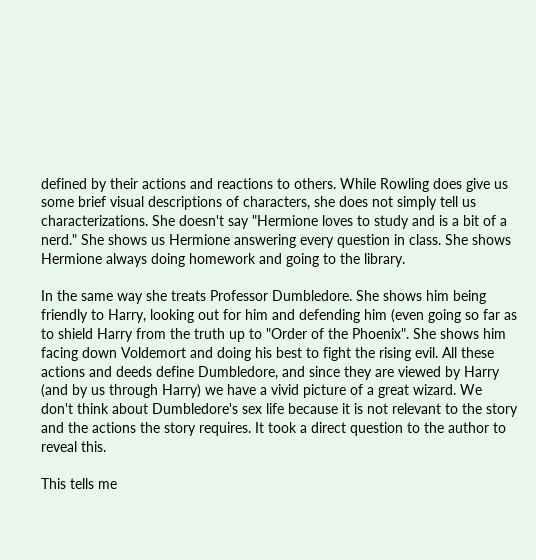defined by their actions and reactions to others. While Rowling does give us some brief visual descriptions of characters, she does not simply tell us characterizations. She doesn't say "Hermione loves to study and is a bit of a nerd." She shows us Hermione answering every question in class. She shows Hermione always doing homework and going to the library.

In the same way she treats Professor Dumbledore. She shows him being friendly to Harry, looking out for him and defending him (even going so far as to shield Harry from the truth up to "Order of the Phoenix". She shows him facing down Voldemort and doing his best to fight the rising evil. All these actions and deeds define Dumbledore, and since they are viewed by Harry (and by us through Harry) we have a vivid picture of a great wizard. We don't think about Dumbledore's sex life because it is not relevant to the story and the actions the story requires. It took a direct question to the author to reveal this.

This tells me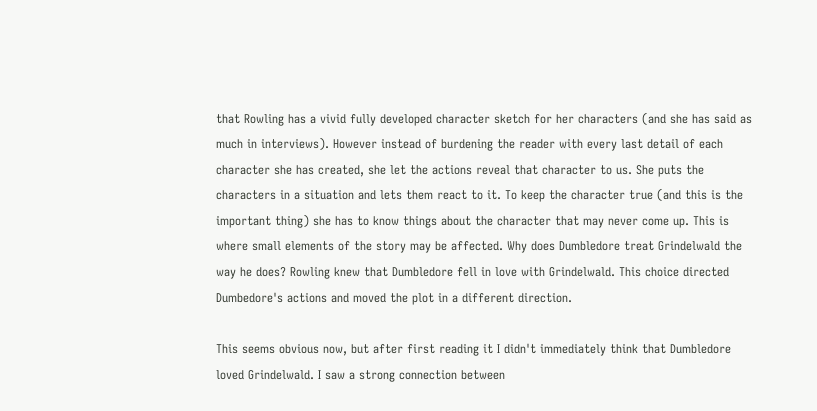that Rowling has a vivid fully developed character sketch for her characters (and she has said as much in interviews). However instead of burdening the reader with every last detail of each character she has created, she let the actions reveal that character to us. She puts the characters in a situation and lets them react to it. To keep the character true (and this is the important thing) she has to know things about the character that may never come up. This is where small elements of the story may be affected. Why does Dumbledore treat Grindelwald the way he does? Rowling knew that Dumbledore fell in love with Grindelwald. This choice directed Dumbedore's actions and moved the plot in a different direction.

This seems obvious now, but after first reading it I didn't immediately think that Dumbledore loved Grindelwald. I saw a strong connection between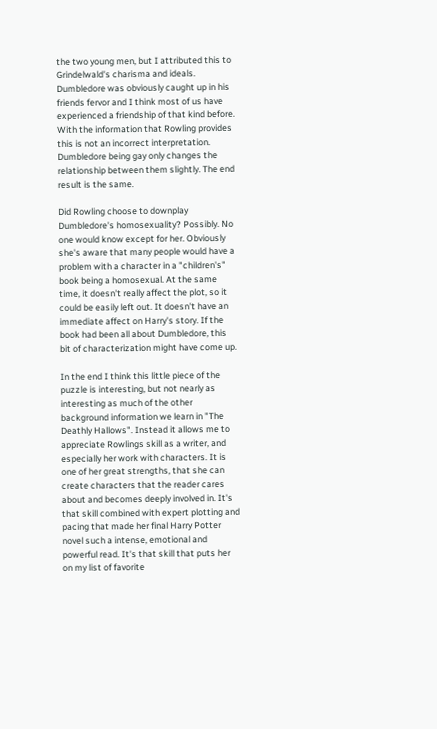the two young men, but I attributed this to Grindelwald's charisma and ideals. Dumbledore was obviously caught up in his friends fervor and I think most of us have experienced a friendship of that kind before. With the information that Rowling provides this is not an incorrect interpretation. Dumbledore being gay only changes the relationship between them slightly. The end result is the same.

Did Rowling choose to downplay Dumbledore's homosexuality? Possibly. No one would know except for her. Obviously she's aware that many people would have a problem with a character in a "children's" book being a homosexual. At the same time, it doesn't really affect the plot, so it could be easily left out. It doesn't have an immediate affect on Harry's story. If the book had been all about Dumbledore, this bit of characterization might have come up.

In the end I think this little piece of the puzzle is interesting, but not nearly as interesting as much of the other background information we learn in "The Deathly Hallows". Instead it allows me to appreciate Rowlings skill as a writer, and especially her work with characters. It is one of her great strengths, that she can create characters that the reader cares about and becomes deeply involved in. It's that skill combined with expert plotting and pacing that made her final Harry Potter novel such a intense, emotional and powerful read. It's that skill that puts her on my list of favorite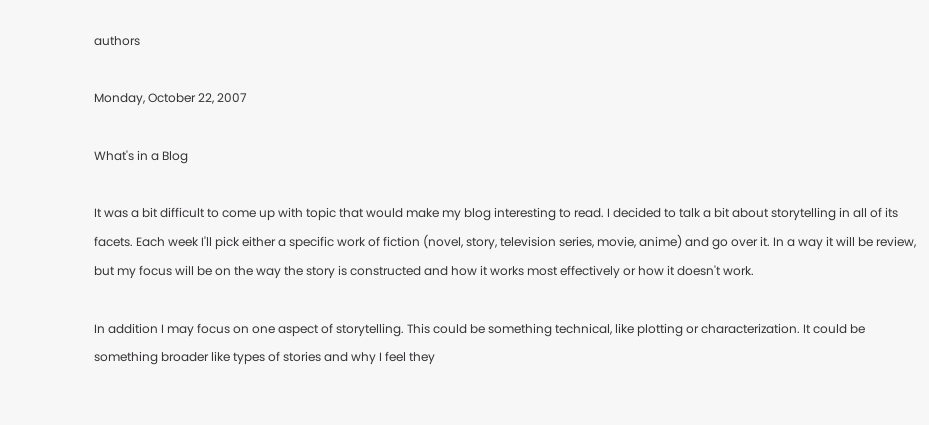authors

Monday, October 22, 2007

What's in a Blog

It was a bit difficult to come up with topic that would make my blog interesting to read. I decided to talk a bit about storytelling in all of its facets. Each week I'll pick either a specific work of fiction (novel, story, television series, movie, anime) and go over it. In a way it will be review, but my focus will be on the way the story is constructed and how it works most effectively or how it doesn't work.

In addition I may focus on one aspect of storytelling. This could be something technical, like plotting or characterization. It could be something broader like types of stories and why I feel they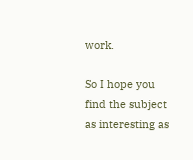work.

So I hope you find the subject as interesting as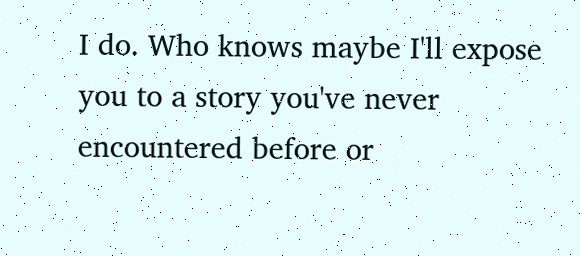I do. Who knows maybe I'll expose you to a story you've never encountered before or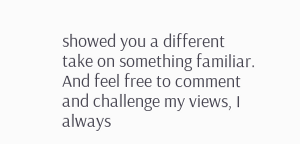showed you a different take on something familiar. And feel free to comment and challenge my views, I always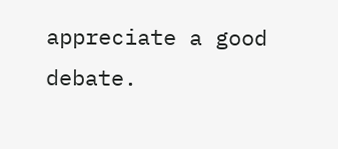appreciate a good debate.